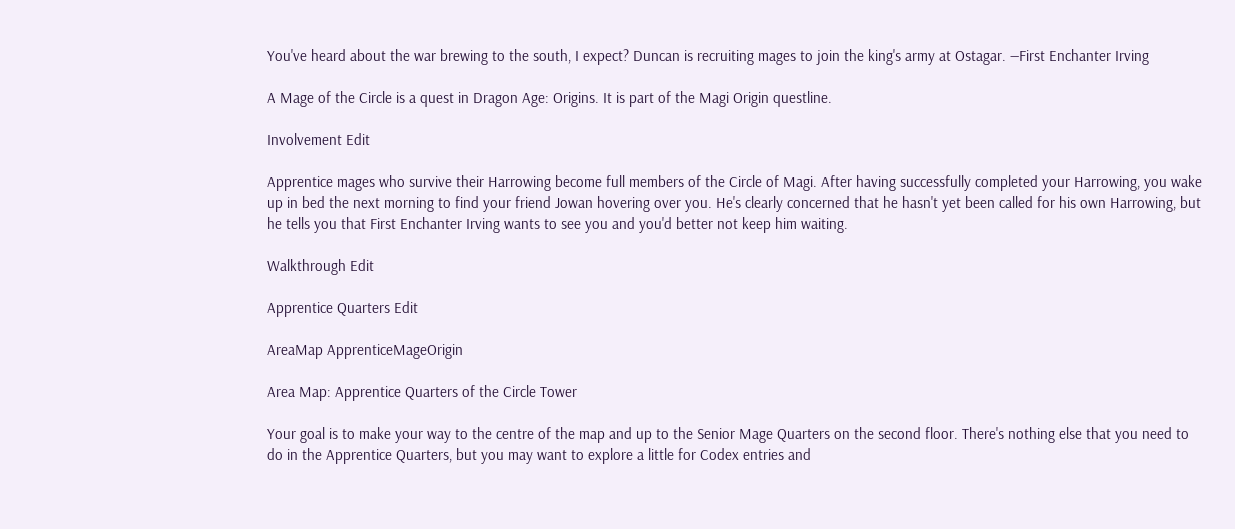You've heard about the war brewing to the south, I expect? Duncan is recruiting mages to join the king's army at Ostagar. ―First Enchanter Irving

A Mage of the Circle is a quest in Dragon Age: Origins. It is part of the Magi Origin questline.

Involvement Edit

Apprentice mages who survive their Harrowing become full members of the Circle of Magi. After having successfully completed your Harrowing, you wake up in bed the next morning to find your friend Jowan hovering over you. He's clearly concerned that he hasn't yet been called for his own Harrowing, but he tells you that First Enchanter Irving wants to see you and you'd better not keep him waiting.

Walkthrough Edit

Apprentice Quarters Edit

AreaMap ApprenticeMageOrigin

Area Map: Apprentice Quarters of the Circle Tower

Your goal is to make your way to the centre of the map and up to the Senior Mage Quarters on the second floor. There's nothing else that you need to do in the Apprentice Quarters, but you may want to explore a little for Codex entries and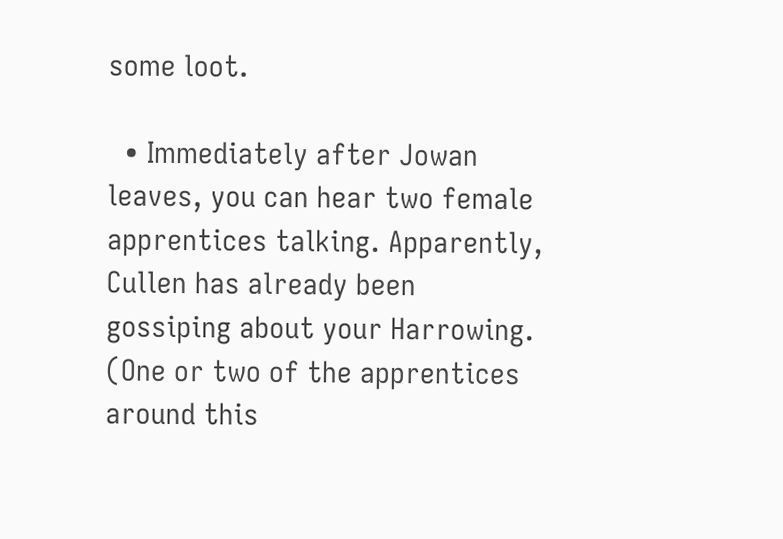some loot.

  • Immediately after Jowan leaves, you can hear two female apprentices talking. Apparently, Cullen has already been gossiping about your Harrowing. (One or two of the apprentices around this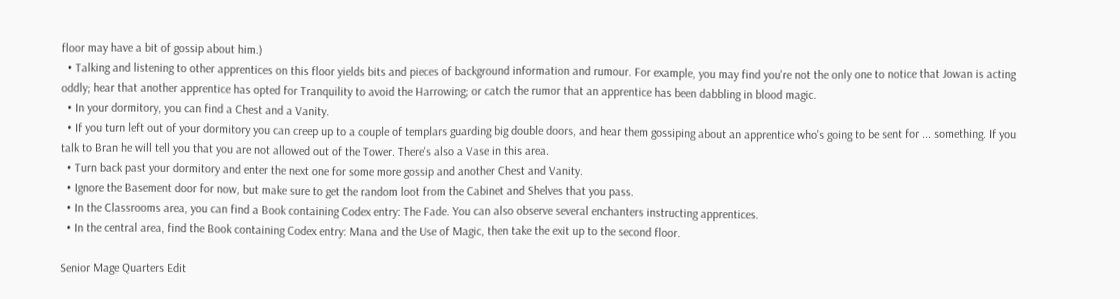floor may have a bit of gossip about him.)
  • Talking and listening to other apprentices on this floor yields bits and pieces of background information and rumour. For example, you may find you're not the only one to notice that Jowan is acting oddly; hear that another apprentice has opted for Tranquility to avoid the Harrowing; or catch the rumor that an apprentice has been dabbling in blood magic.
  • In your dormitory, you can find a Chest and a Vanity.
  • If you turn left out of your dormitory you can creep up to a couple of templars guarding big double doors, and hear them gossiping about an apprentice who's going to be sent for ... something. If you talk to Bran he will tell you that you are not allowed out of the Tower. There's also a Vase in this area.
  • Turn back past your dormitory and enter the next one for some more gossip and another Chest and Vanity.
  • Ignore the Basement door for now, but make sure to get the random loot from the Cabinet and Shelves that you pass.
  • In the Classrooms area, you can find a Book containing Codex entry: The Fade. You can also observe several enchanters instructing apprentices.
  • In the central area, find the Book containing Codex entry: Mana and the Use of Magic, then take the exit up to the second floor.

Senior Mage Quarters Edit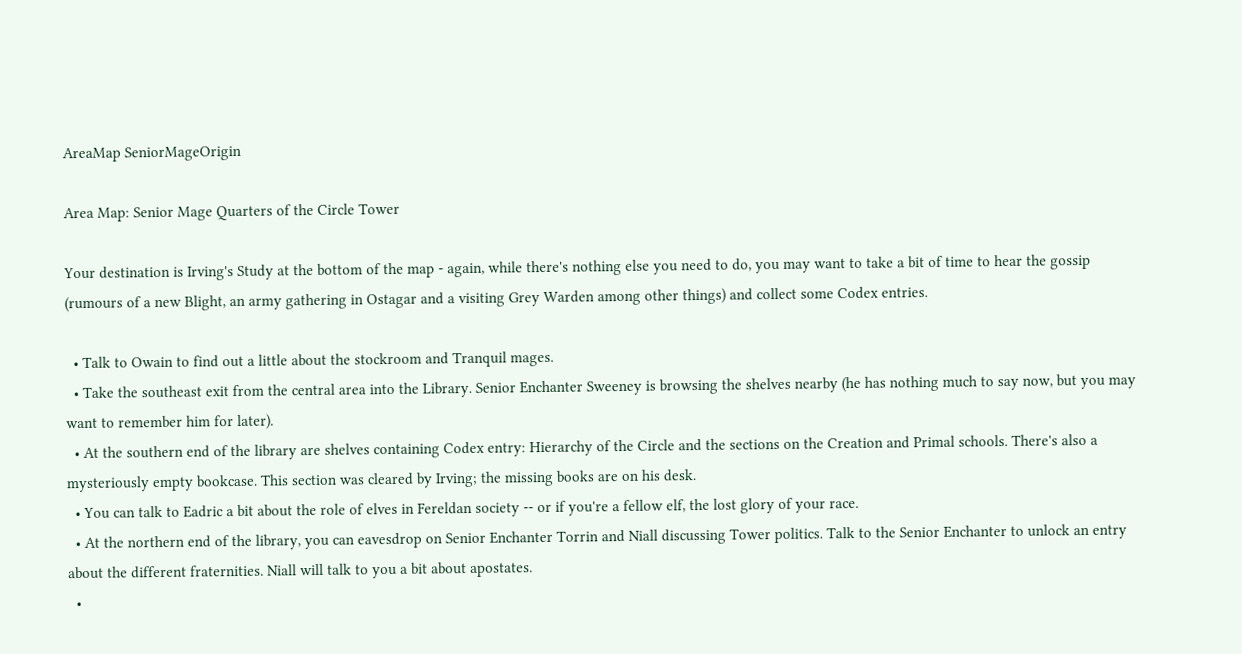AreaMap SeniorMageOrigin

Area Map: Senior Mage Quarters of the Circle Tower

Your destination is Irving's Study at the bottom of the map - again, while there's nothing else you need to do, you may want to take a bit of time to hear the gossip (rumours of a new Blight, an army gathering in Ostagar and a visiting Grey Warden among other things) and collect some Codex entries.

  • Talk to Owain to find out a little about the stockroom and Tranquil mages.
  • Take the southeast exit from the central area into the Library. Senior Enchanter Sweeney is browsing the shelves nearby (he has nothing much to say now, but you may want to remember him for later).
  • At the southern end of the library are shelves containing Codex entry: Hierarchy of the Circle and the sections on the Creation and Primal schools. There's also a mysteriously empty bookcase. This section was cleared by Irving; the missing books are on his desk.
  • You can talk to Eadric a bit about the role of elves in Fereldan society -- or if you're a fellow elf, the lost glory of your race.
  • At the northern end of the library, you can eavesdrop on Senior Enchanter Torrin and Niall discussing Tower politics. Talk to the Senior Enchanter to unlock an entry about the different fraternities. Niall will talk to you a bit about apostates.
  •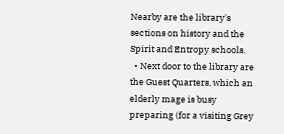Nearby are the library's sections on history and the Spirit and Entropy schools.
  • Next door to the library are the Guest Quarters, which an elderly mage is busy preparing (for a visiting Grey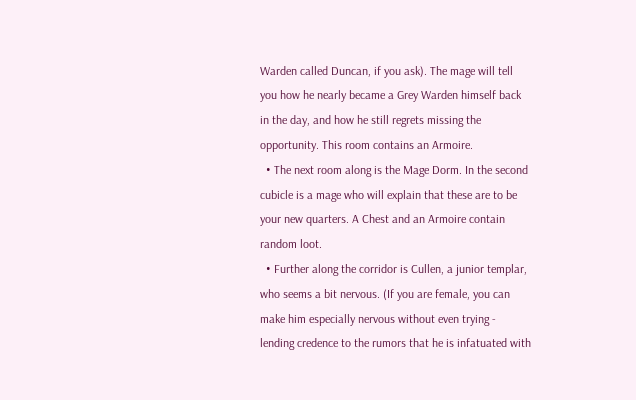Warden called Duncan, if you ask). The mage will tell you how he nearly became a Grey Warden himself back in the day, and how he still regrets missing the opportunity. This room contains an Armoire.
  • The next room along is the Mage Dorm. In the second cubicle is a mage who will explain that these are to be your new quarters. A Chest and an Armoire contain random loot.
  • Further along the corridor is Cullen, a junior templar, who seems a bit nervous. (If you are female, you can make him especially nervous without even trying - lending credence to the rumors that he is infatuated with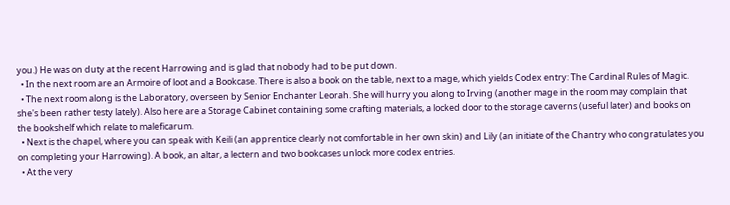you.) He was on duty at the recent Harrowing and is glad that nobody had to be put down.
  • In the next room are an Armoire of loot and a Bookcase. There is also a book on the table, next to a mage, which yields Codex entry: The Cardinal Rules of Magic.
  • The next room along is the Laboratory, overseen by Senior Enchanter Leorah. She will hurry you along to Irving (another mage in the room may complain that she's been rather testy lately). Also here are a Storage Cabinet containing some crafting materials, a locked door to the storage caverns (useful later) and books on the bookshelf which relate to maleficarum.
  • Next is the chapel, where you can speak with Keili (an apprentice clearly not comfortable in her own skin) and Lily (an initiate of the Chantry who congratulates you on completing your Harrowing). A book, an altar, a lectern and two bookcases unlock more codex entries.
  • At the very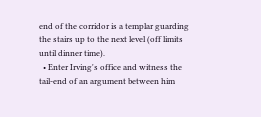end of the corridor is a templar guarding the stairs up to the next level (off limits until dinner time).
  • Enter Irving's office and witness the tail-end of an argument between him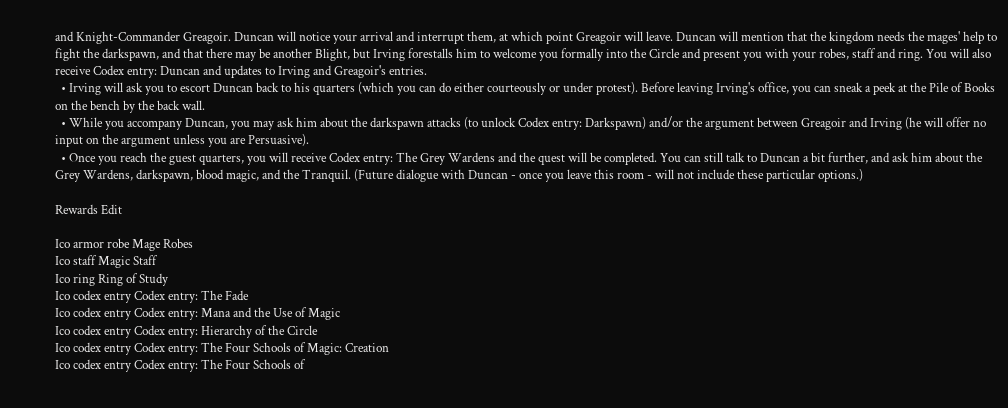and Knight-Commander Greagoir. Duncan will notice your arrival and interrupt them, at which point Greagoir will leave. Duncan will mention that the kingdom needs the mages' help to fight the darkspawn, and that there may be another Blight, but Irving forestalls him to welcome you formally into the Circle and present you with your robes, staff and ring. You will also receive Codex entry: Duncan and updates to Irving and Greagoir's entries.
  • Irving will ask you to escort Duncan back to his quarters (which you can do either courteously or under protest). Before leaving Irving's office, you can sneak a peek at the Pile of Books on the bench by the back wall.
  • While you accompany Duncan, you may ask him about the darkspawn attacks (to unlock Codex entry: Darkspawn) and/or the argument between Greagoir and Irving (he will offer no input on the argument unless you are Persuasive).
  • Once you reach the guest quarters, you will receive Codex entry: The Grey Wardens and the quest will be completed. You can still talk to Duncan a bit further, and ask him about the Grey Wardens, darkspawn, blood magic, and the Tranquil. (Future dialogue with Duncan - once you leave this room - will not include these particular options.)

Rewards Edit

Ico armor robe Mage Robes
Ico staff Magic Staff
Ico ring Ring of Study
Ico codex entry Codex entry: The Fade
Ico codex entry Codex entry: Mana and the Use of Magic
Ico codex entry Codex entry: Hierarchy of the Circle
Ico codex entry Codex entry: The Four Schools of Magic: Creation
Ico codex entry Codex entry: The Four Schools of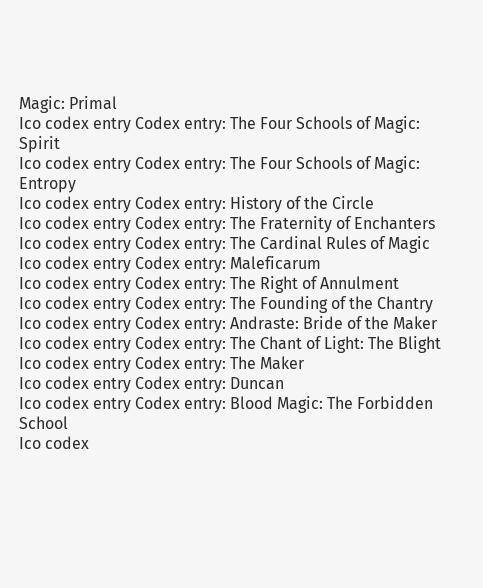Magic: Primal
Ico codex entry Codex entry: The Four Schools of Magic: Spirit
Ico codex entry Codex entry: The Four Schools of Magic: Entropy
Ico codex entry Codex entry: History of the Circle
Ico codex entry Codex entry: The Fraternity of Enchanters
Ico codex entry Codex entry: The Cardinal Rules of Magic
Ico codex entry Codex entry: Maleficarum
Ico codex entry Codex entry: The Right of Annulment
Ico codex entry Codex entry: The Founding of the Chantry
Ico codex entry Codex entry: Andraste: Bride of the Maker
Ico codex entry Codex entry: The Chant of Light: The Blight
Ico codex entry Codex entry: The Maker
Ico codex entry Codex entry: Duncan
Ico codex entry Codex entry: Blood Magic: The Forbidden School
Ico codex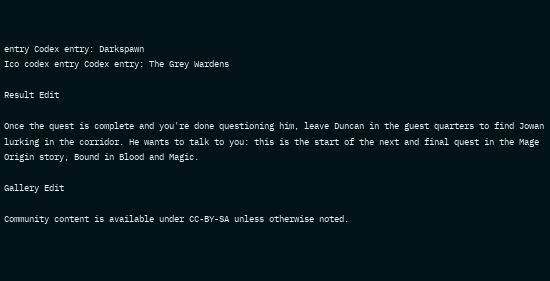entry Codex entry: Darkspawn
Ico codex entry Codex entry: The Grey Wardens

Result Edit

Once the quest is complete and you're done questioning him, leave Duncan in the guest quarters to find Jowan lurking in the corridor. He wants to talk to you: this is the start of the next and final quest in the Mage Origin story, Bound in Blood and Magic.

Gallery Edit

Community content is available under CC-BY-SA unless otherwise noted.